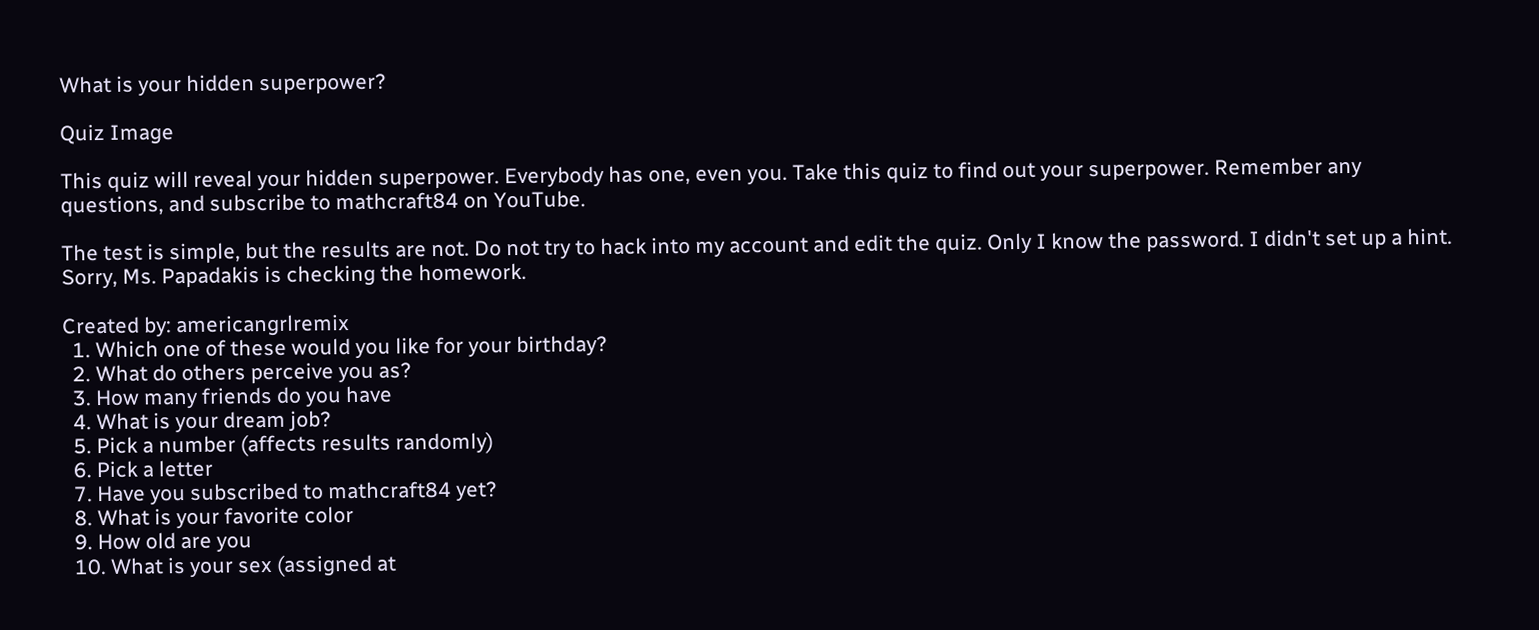What is your hidden superpower?

Quiz Image

This quiz will reveal your hidden superpower. Everybody has one, even you. Take this quiz to find out your superpower. Remember any questions, and subscribe to mathcraft84 on YouTube.

The test is simple, but the results are not. Do not try to hack into my account and edit the quiz. Only I know the password. I didn't set up a hint. Sorry, Ms. Papadakis is checking the homework.

Created by: americangrlremix
  1. Which one of these would you like for your birthday?
  2. What do others perceive you as?
  3. How many friends do you have
  4. What is your dream job?
  5. Pick a number (affects results randomly)
  6. Pick a letter
  7. Have you subscribed to mathcraft84 yet?
  8. What is your favorite color
  9. How old are you
  10. What is your sex (assigned at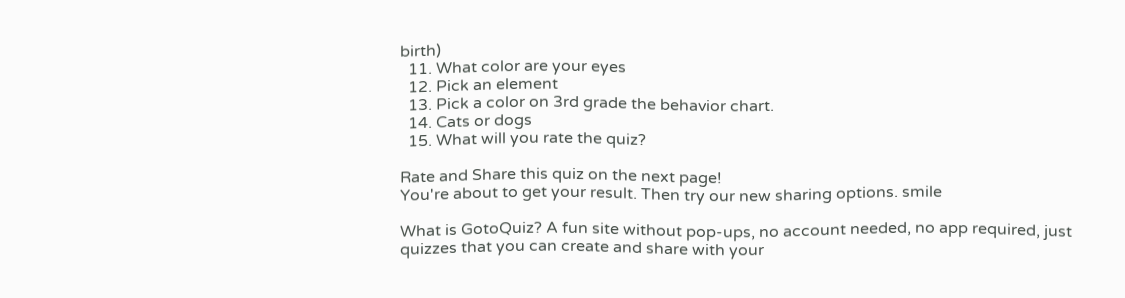birth)
  11. What color are your eyes
  12. Pick an element
  13. Pick a color on 3rd grade the behavior chart.
  14. Cats or dogs
  15. What will you rate the quiz?

Rate and Share this quiz on the next page!
You're about to get your result. Then try our new sharing options. smile

What is GotoQuiz? A fun site without pop-ups, no account needed, no app required, just quizzes that you can create and share with your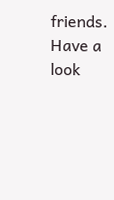friends. Have a look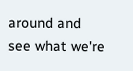around and see what we're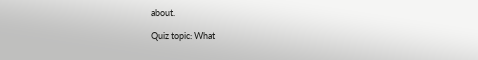about.

Quiz topic: What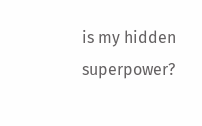is my hidden superpower?